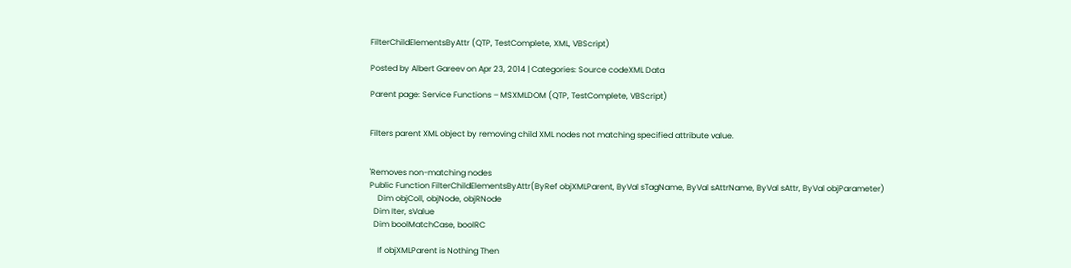FilterChildElementsByAttr (QTP, TestComplete, XML, VBScript)

Posted by Albert Gareev on Apr 23, 2014 | Categories: Source codeXML Data

Parent page: Service Functions – MSXMLDOM (QTP, TestComplete, VBScript)


Filters parent XML object by removing child XML nodes not matching specified attribute value.


'Removes non-matching nodes
Public Function FilterChildElementsByAttr(ByRef objXMLParent, ByVal sTagName, ByVal sAttrName, ByVal sAttr, ByVal objParameter)
    Dim objColl, objNode, objRNode
  Dim Iter, sValue
  Dim boolMatchCase, boolRC

    If objXMLParent is Nothing Then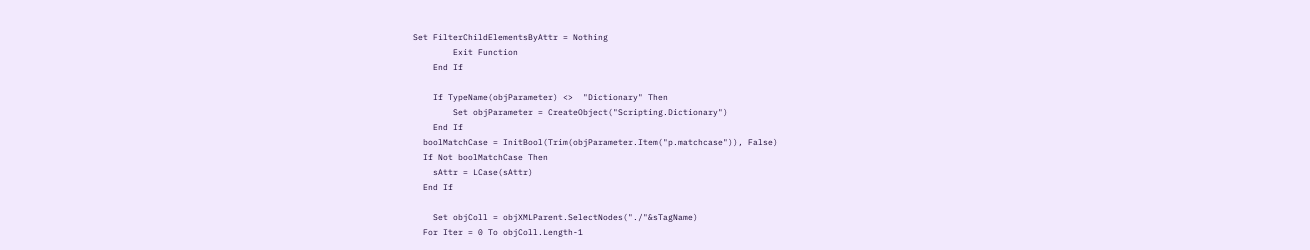Set FilterChildElementsByAttr = Nothing
        Exit Function
    End If

    If TypeName(objParameter) <>  "Dictionary" Then
        Set objParameter = CreateObject("Scripting.Dictionary")
    End If
  boolMatchCase = InitBool(Trim(objParameter.Item("p.matchcase")), False)
  If Not boolMatchCase Then
    sAttr = LCase(sAttr)
  End If

    Set objColl = objXMLParent.SelectNodes("./"&sTagName)
  For Iter = 0 To objColl.Length-1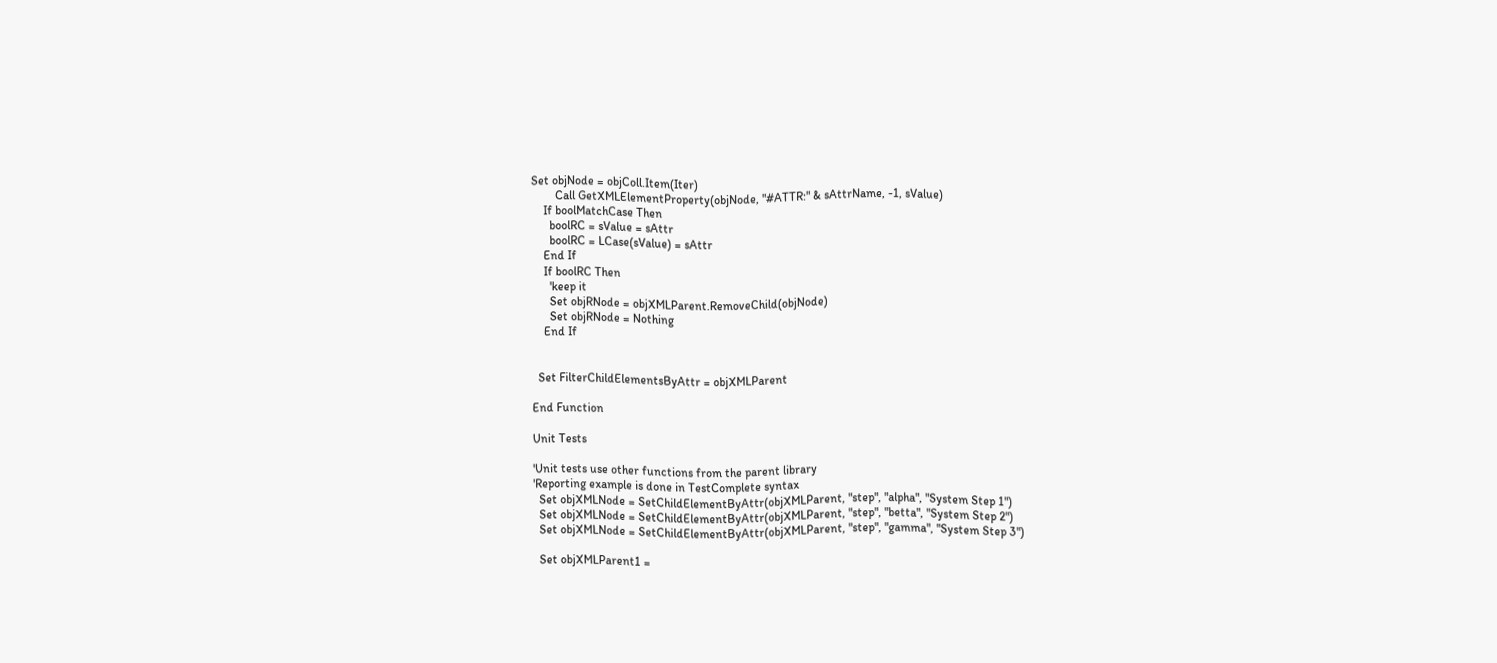Set objNode = objColl.Item(Iter)
        Call GetXMLElementProperty(objNode, "#ATTR:" & sAttrName, -1, sValue)
    If boolMatchCase Then
      boolRC = sValue = sAttr
      boolRC = LCase(sValue) = sAttr
    End If
    If boolRC Then
      'keep it
      Set objRNode = objXMLParent.RemoveChild(objNode)
      Set objRNode = Nothing
    End If


  Set FilterChildElementsByAttr = objXMLParent

End Function

Unit Tests

'Unit tests use other functions from the parent library
'Reporting example is done in TestComplete syntax
  Set objXMLNode = SetChildElementByAttr(objXMLParent, "step", "alpha", "System Step 1")
  Set objXMLNode = SetChildElementByAttr(objXMLParent, "step", "betta", "System Step 2")
  Set objXMLNode = SetChildElementByAttr(objXMLParent, "step", "gamma", "System Step 3")

  Set objXMLParent1 =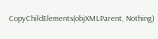CopyChildElements(objXMLParent, Nothing)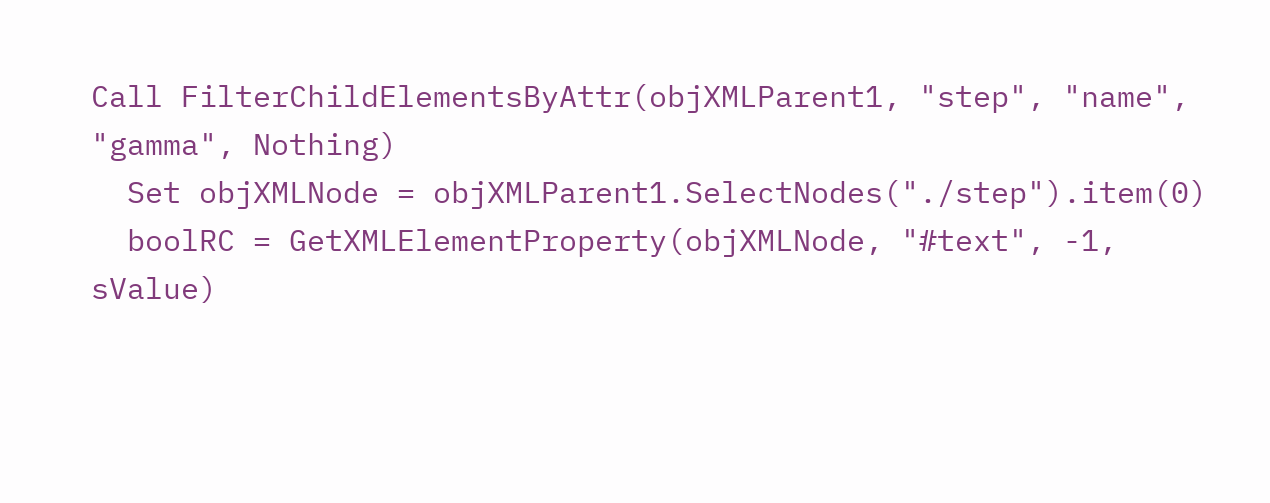Call FilterChildElementsByAttr(objXMLParent1, "step", "name", "gamma", Nothing)
  Set objXMLNode = objXMLParent1.SelectNodes("./step").item(0)
  boolRC = GetXMLElementProperty(objXMLNode, "#text", -1, sValue)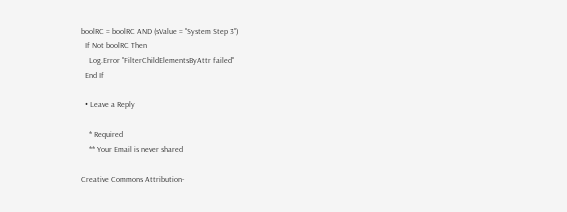boolRC = boolRC AND (sValue = "System Step 3")
  If Not boolRC Then
    Log.Error "FilterChildElementsByAttr failed"
  End If

  • Leave a Reply

    * Required
    ** Your Email is never shared

Creative Commons Attribution-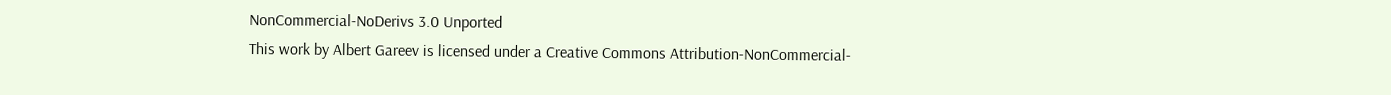NonCommercial-NoDerivs 3.0 Unported
This work by Albert Gareev is licensed under a Creative Commons Attribution-NonCommercial-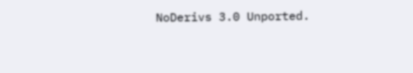NoDerivs 3.0 Unported.